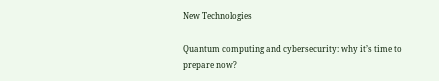New Technologies

Quantum computing and cybersecurity: why it’s time to prepare now?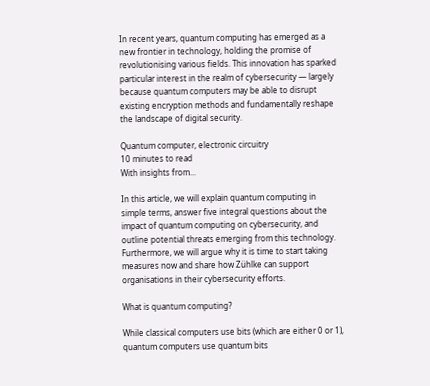In recent years, quantum computing has emerged as a new frontier in technology, holding the promise of revolutionising various fields. This innovation has sparked particular interest in the realm of cybersecurity — largely because quantum computers may be able to disrupt existing encryption methods and fundamentally reshape the landscape of digital security.

Quantum computer, electronic circuitry
10 minutes to read
With insights from...

In this article, we will explain quantum computing in simple terms, answer five integral questions about the impact of quantum computing on cybersecurity, and outline potential threats emerging from this technology. Furthermore, we will argue why it is time to start taking measures now and share how Zühlke can support organisations in their cybersecurity efforts.

What is quantum computing?

While classical computers use bits (which are either 0 or 1), quantum computers use quantum bits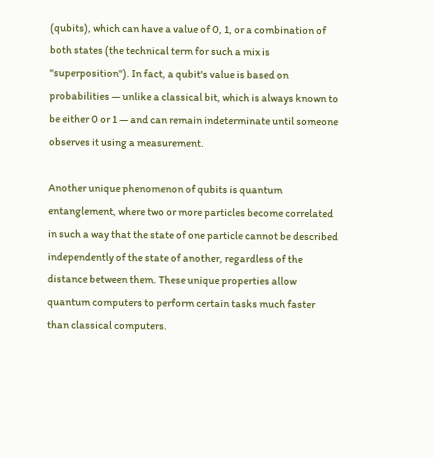(qubits), which can have a value of 0, 1, or a combination of both states (the technical term for such a mix is "superposition"). In fact, a qubit's value is based on probabilities — unlike a classical bit, which is always known to be either 0 or 1 — and can remain indeterminate until someone observes it using a measurement.

Another unique phenomenon of qubits is quantum entanglement, where two or more particles become correlated in such a way that the state of one particle cannot be described independently of the state of another, regardless of the distance between them. These unique properties allow quantum computers to perform certain tasks much faster than classical computers.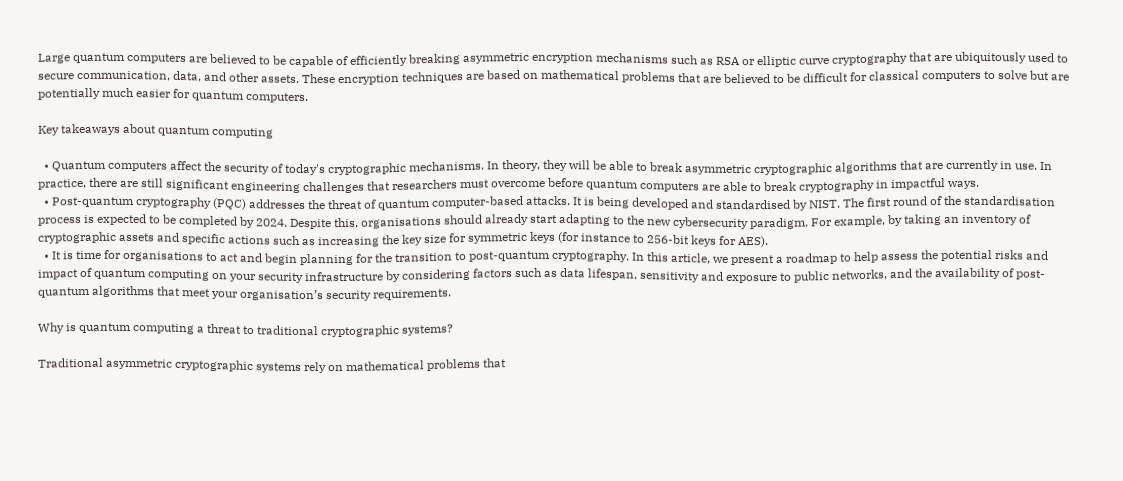Large quantum computers are believed to be capable of efficiently breaking asymmetric encryption mechanisms such as RSA or elliptic curve cryptography that are ubiquitously used to secure communication, data, and other assets. These encryption techniques are based on mathematical problems that are believed to be difficult for classical computers to solve but are potentially much easier for quantum computers.

Key takeaways about quantum computing

  • Quantum computers affect the security of today's cryptographic mechanisms. In theory, they will be able to break asymmetric cryptographic algorithms that are currently in use. In practice, there are still significant engineering challenges that researchers must overcome before quantum computers are able to break cryptography in impactful ways.
  • Post-quantum cryptography (PQC) addresses the threat of quantum computer-based attacks. It is being developed and standardised by NIST. The first round of the standardisation process is expected to be completed by 2024. Despite this, organisations should already start adapting to the new cybersecurity paradigm. For example, by taking an inventory of cryptographic assets and specific actions such as increasing the key size for symmetric keys (for instance to 256-bit keys for AES).
  • It is time for organisations to act and begin planning for the transition to post-quantum cryptography. In this article, we present a roadmap to help assess the potential risks and impact of quantum computing on your security infrastructure by considering factors such as data lifespan, sensitivity and exposure to public networks, and the availability of post-quantum algorithms that meet your organisation’s security requirements.

Why is quantum computing a threat to traditional cryptographic systems?

Traditional asymmetric cryptographic systems rely on mathematical problems that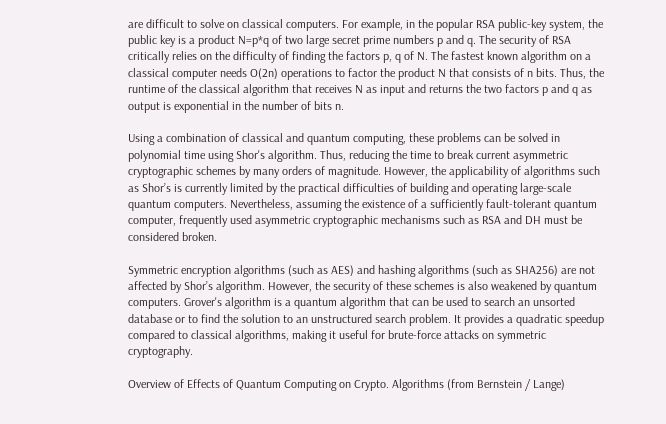are difficult to solve on classical computers. For example, in the popular RSA public-key system, the public key is a product N=p*q of two large secret prime numbers p and q. The security of RSA critically relies on the difficulty of finding the factors p, q of N. The fastest known algorithm on a classical computer needs O(2n) operations to factor the product N that consists of n bits. Thus, the runtime of the classical algorithm that receives N as input and returns the two factors p and q as output is exponential in the number of bits n.

Using a combination of classical and quantum computing, these problems can be solved in polynomial time using Shor's algorithm. Thus, reducing the time to break current asymmetric cryptographic schemes by many orders of magnitude. However, the applicability of algorithms such as Shor’s is currently limited by the practical difficulties of building and operating large-scale quantum computers. Nevertheless, assuming the existence of a sufficiently fault-tolerant quantum computer, frequently used asymmetric cryptographic mechanisms such as RSA and DH must be considered broken.

Symmetric encryption algorithms (such as AES) and hashing algorithms (such as SHA256) are not affected by Shor’s algorithm. However, the security of these schemes is also weakened by quantum computers. Grover's algorithm is a quantum algorithm that can be used to search an unsorted database or to find the solution to an unstructured search problem. It provides a quadratic speedup compared to classical algorithms, making it useful for brute-force attacks on symmetric cryptography.

Overview of Effects of Quantum Computing on Crypto. Algorithms (from Bernstein / Lange)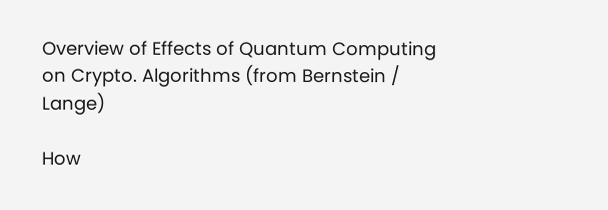Overview of Effects of Quantum Computing on Crypto. Algorithms (from Bernstein / Lange)

How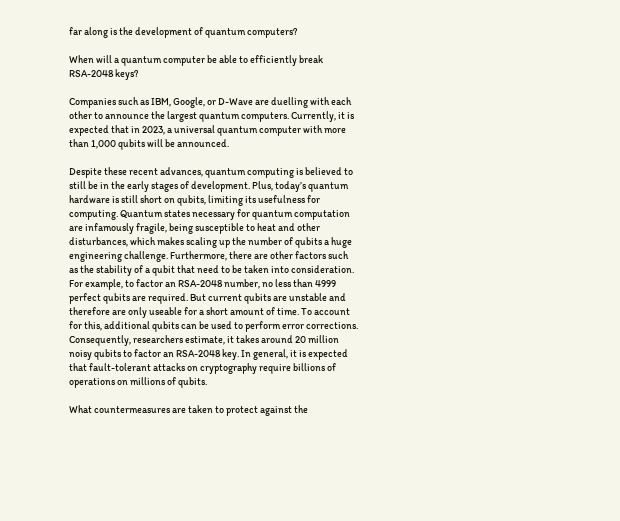far along is the development of quantum computers?

When will a quantum computer be able to efficiently break RSA-2048 keys?

Companies such as IBM, Google, or D-Wave are duelling with each other to announce the largest quantum computers. Currently, it is expected that in 2023, a universal quantum computer with more than 1,000 qubits will be announced.

Despite these recent advances, quantum computing is believed to still be in the early stages of development. Plus, today’s quantum hardware is still short on qubits, limiting its usefulness for computing. Quantum states necessary for quantum computation are infamously fragile, being susceptible to heat and other disturbances, which makes scaling up the number of qubits a huge engineering challenge. Furthermore, there are other factors such as the stability of a qubit that need to be taken into consideration. For example, to factor an RSA-2048 number, no less than 4999 perfect qubits are required. But current qubits are unstable and therefore are only useable for a short amount of time. To account for this, additional qubits can be used to perform error corrections. Consequently, researchers estimate, it takes around 20 million noisy qubits to factor an RSA-2048 key. In general, it is expected that fault-tolerant attacks on cryptography require billions of operations on millions of qubits.

What countermeasures are taken to protect against the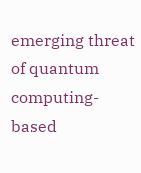emerging threat of quantum computing-based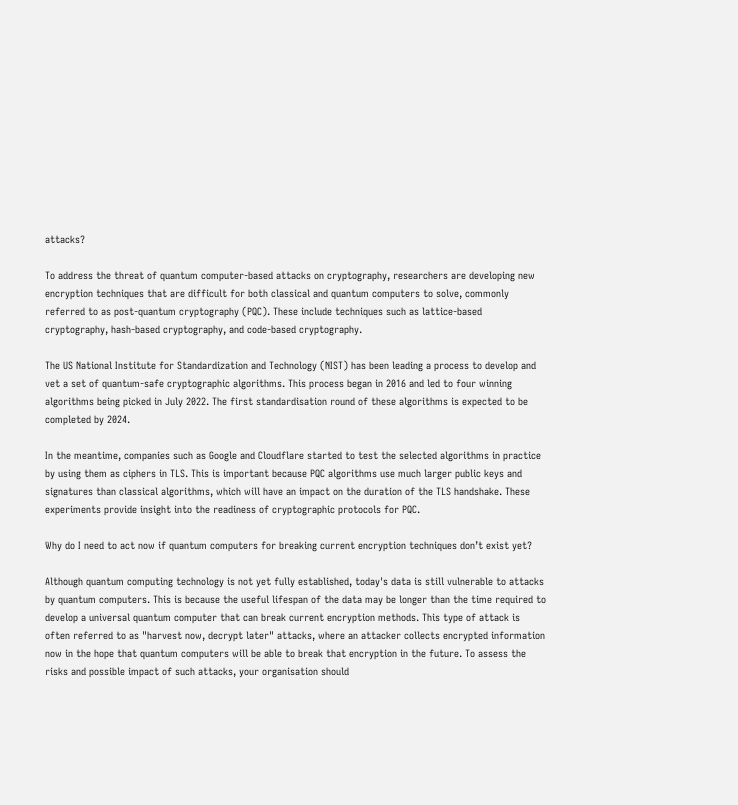attacks?

To address the threat of quantum computer-based attacks on cryptography, researchers are developing new encryption techniques that are difficult for both classical and quantum computers to solve, commonly referred to as post-quantum cryptography (PQC). These include techniques such as lattice-based cryptography, hash-based cryptography, and code-based cryptography.

The US National Institute for Standardization and Technology (NIST) has been leading a process to develop and vet a set of quantum-safe cryptographic algorithms. This process began in 2016 and led to four winning algorithms being picked in July 2022. The first standardisation round of these algorithms is expected to be completed by 2024.

In the meantime, companies such as Google and Cloudflare started to test the selected algorithms in practice by using them as ciphers in TLS. This is important because PQC algorithms use much larger public keys and signatures than classical algorithms, which will have an impact on the duration of the TLS handshake. These experiments provide insight into the readiness of cryptographic protocols for PQC.

Why do I need to act now if quantum computers for breaking current encryption techniques don’t exist yet?

Although quantum computing technology is not yet fully established, today's data is still vulnerable to attacks by quantum computers. This is because the useful lifespan of the data may be longer than the time required to develop a universal quantum computer that can break current encryption methods. This type of attack is often referred to as "harvest now, decrypt later" attacks, where an attacker collects encrypted information now in the hope that quantum computers will be able to break that encryption in the future. To assess the risks and possible impact of such attacks, your organisation should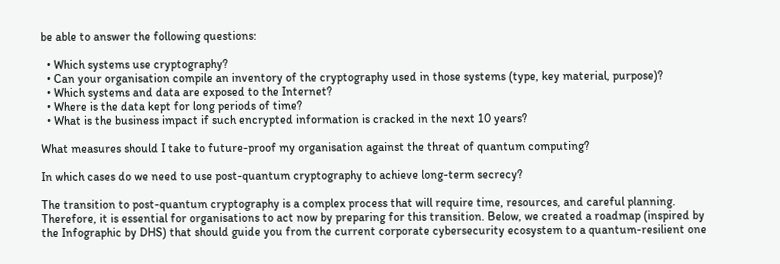be able to answer the following questions:

  • Which systems use cryptography?
  • Can your organisation compile an inventory of the cryptography used in those systems (type, key material, purpose)?
  • Which systems and data are exposed to the Internet?
  • Where is the data kept for long periods of time?
  • What is the business impact if such encrypted information is cracked in the next 10 years?

What measures should I take to future-proof my organisation against the threat of quantum computing?

In which cases do we need to use post-quantum cryptography to achieve long-term secrecy?

The transition to post-quantum cryptography is a complex process that will require time, resources, and careful planning. Therefore, it is essential for organisations to act now by preparing for this transition. Below, we created a roadmap (inspired by the Infographic by DHS) that should guide you from the current corporate cybersecurity ecosystem to a quantum-resilient one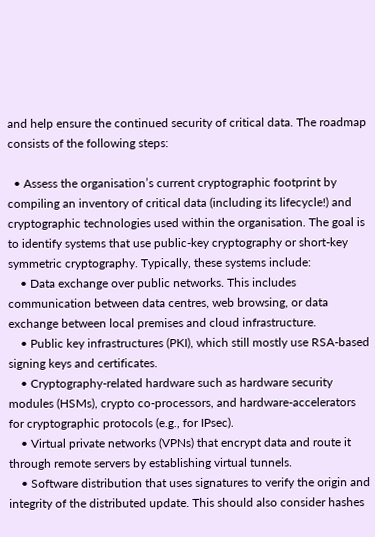and help ensure the continued security of critical data. The roadmap consists of the following steps:

  • Assess the organisation’s current cryptographic footprint by compiling an inventory of critical data (including its lifecycle!) and cryptographic technologies used within the organisation. The goal is to identify systems that use public-key cryptography or short-key symmetric cryptography. Typically, these systems include:
    • Data exchange over public networks. This includes communication between data centres, web browsing, or data exchange between local premises and cloud infrastructure.
    • Public key infrastructures (PKI), which still mostly use RSA-based signing keys and certificates.
    • Cryptography-related hardware such as hardware security modules (HSMs), crypto co-processors, and hardware-accelerators for cryptographic protocols (e.g., for IPsec).
    • Virtual private networks (VPNs) that encrypt data and route it through remote servers by establishing virtual tunnels.
    • Software distribution that uses signatures to verify the origin and integrity of the distributed update. This should also consider hashes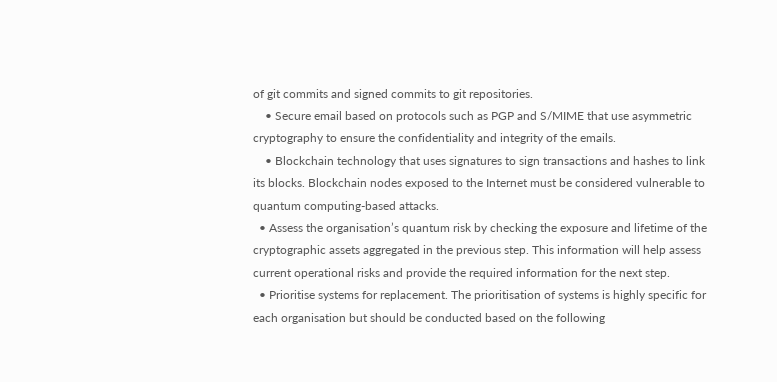of git commits and signed commits to git repositories.
    • Secure email based on protocols such as PGP and S/MIME that use asymmetric cryptography to ensure the confidentiality and integrity of the emails.
    • Blockchain technology that uses signatures to sign transactions and hashes to link its blocks. Blockchain nodes exposed to the Internet must be considered vulnerable to quantum computing-based attacks.
  • Assess the organisation’s quantum risk by checking the exposure and lifetime of the cryptographic assets aggregated in the previous step. This information will help assess current operational risks and provide the required information for the next step.
  • Prioritise systems for replacement. The prioritisation of systems is highly specific for each organisation but should be conducted based on the following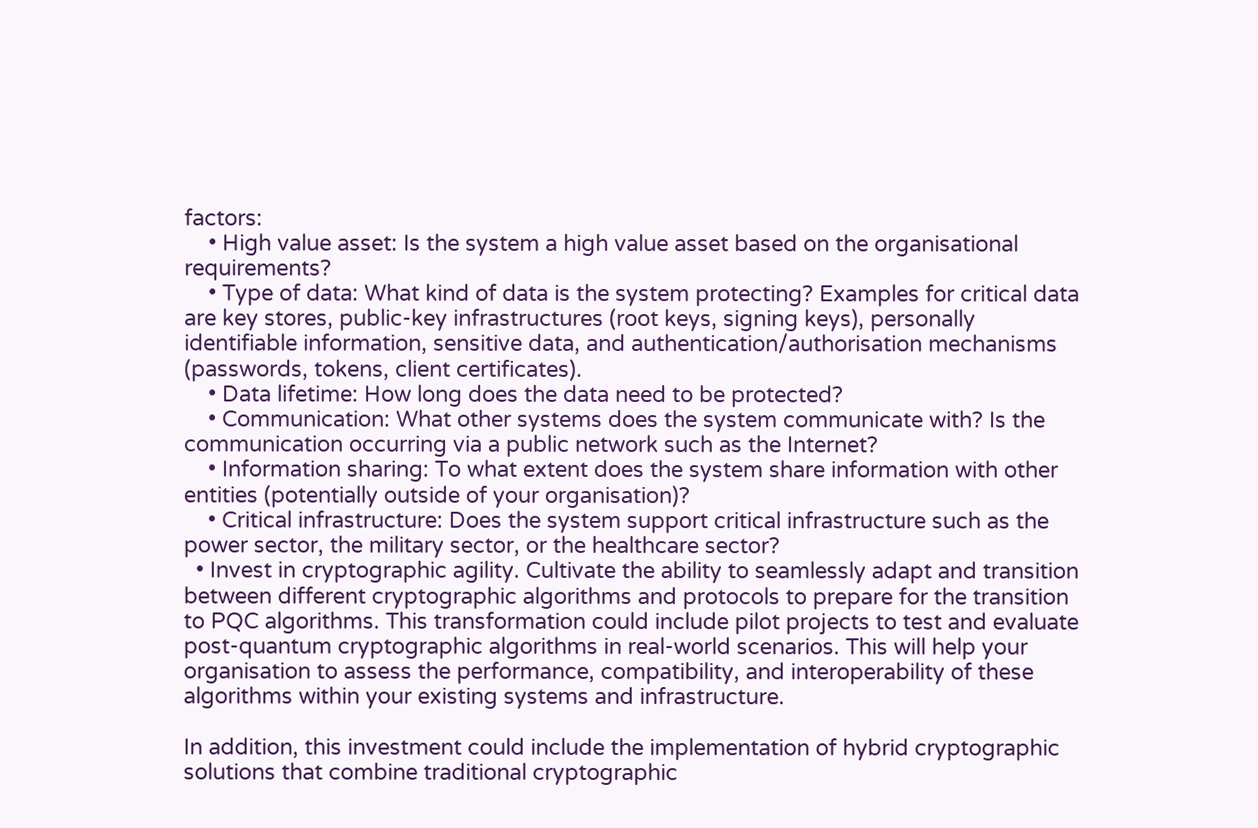factors:
    • High value asset: Is the system a high value asset based on the organisational requirements?
    • Type of data: What kind of data is the system protecting? Examples for critical data are key stores, public-key infrastructures (root keys, signing keys), personally identifiable information, sensitive data, and authentication/authorisation mechanisms (passwords, tokens, client certificates).
    • Data lifetime: How long does the data need to be protected?
    • Communication: What other systems does the system communicate with? Is the communication occurring via a public network such as the Internet?
    • Information sharing: To what extent does the system share information with other entities (potentially outside of your organisation)?
    • Critical infrastructure: Does the system support critical infrastructure such as the power sector, the military sector, or the healthcare sector?
  • Invest in cryptographic agility. Cultivate the ability to seamlessly adapt and transition between different cryptographic algorithms and protocols to prepare for the transition to PQC algorithms. This transformation could include pilot projects to test and evaluate post-quantum cryptographic algorithms in real-world scenarios. This will help your organisation to assess the performance, compatibility, and interoperability of these algorithms within your existing systems and infrastructure.

In addition, this investment could include the implementation of hybrid cryptographic solutions that combine traditional cryptographic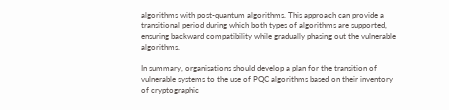algorithms with post-quantum algorithms. This approach can provide a transitional period during which both types of algorithms are supported, ensuring backward compatibility while gradually phasing out the vulnerable algorithms.

In summary, organisations should develop a plan for the transition of vulnerable systems to the use of PQC algorithms based on their inventory of cryptographic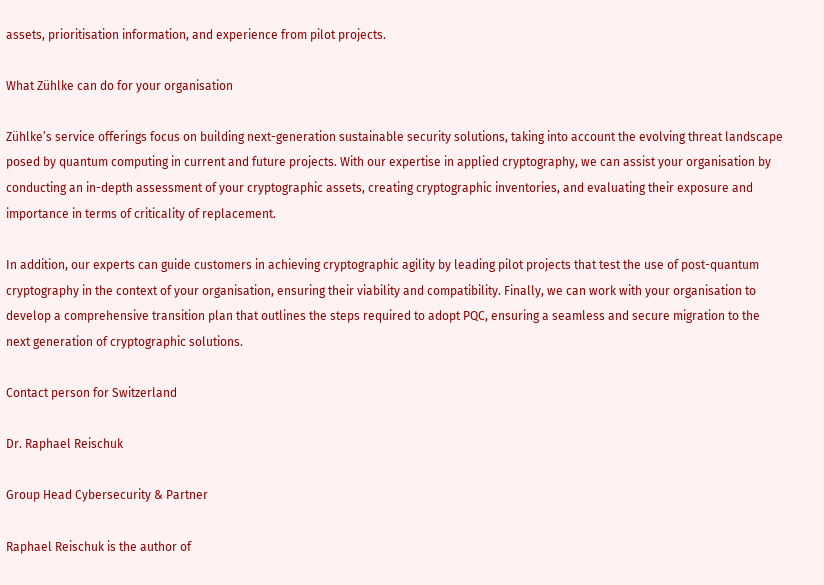assets, prioritisation information, and experience from pilot projects.

What Zühlke can do for your organisation

Zühlke’s service offerings focus on building next-generation sustainable security solutions, taking into account the evolving threat landscape posed by quantum computing in current and future projects. With our expertise in applied cryptography, we can assist your organisation by conducting an in-depth assessment of your cryptographic assets, creating cryptographic inventories, and evaluating their exposure and importance in terms of criticality of replacement.

In addition, our experts can guide customers in achieving cryptographic agility by leading pilot projects that test the use of post-quantum cryptography in the context of your organisation, ensuring their viability and compatibility. Finally, we can work with your organisation to develop a comprehensive transition plan that outlines the steps required to adopt PQC, ensuring a seamless and secure migration to the next generation of cryptographic solutions.

Contact person for Switzerland

Dr. Raphael Reischuk

Group Head Cybersecurity & Partner

Raphael Reischuk is the author of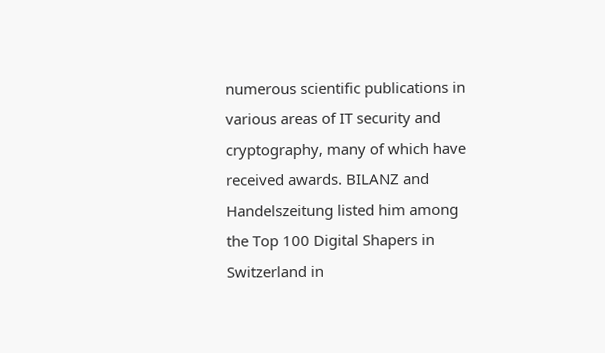numerous scientific publications in various areas of IT security and cryptography, many of which have received awards. BILANZ and Handelszeitung listed him among the Top 100 Digital Shapers in Switzerland in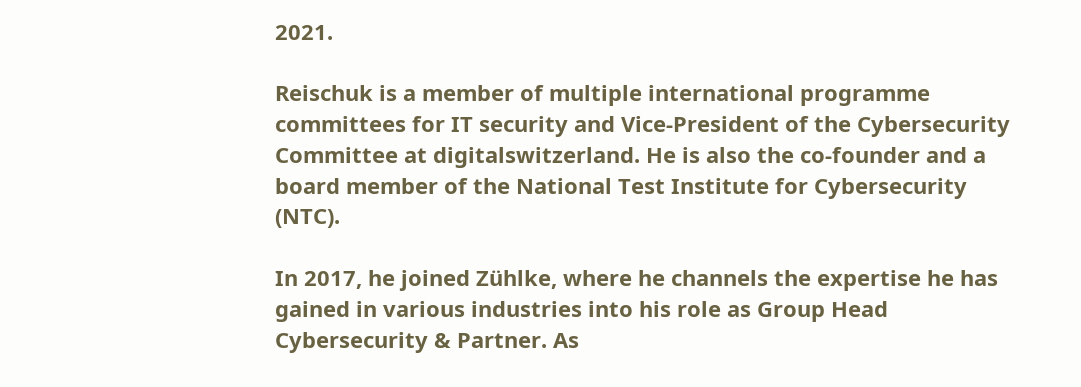2021.

Reischuk is a member of multiple international programme committees for IT security and Vice-President of the Cybersecurity Committee at digitalswitzerland. He is also the co-founder and a board member of the National Test Institute for Cybersecurity (NTC).

In 2017, he joined Zühlke, where he channels the expertise he has gained in various industries into his role as Group Head Cybersecurity & Partner. As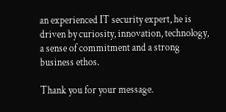an experienced IT security expert, he is driven by curiosity, innovation, technology, a sense of commitment and a strong business ethos.

Thank you for your message.